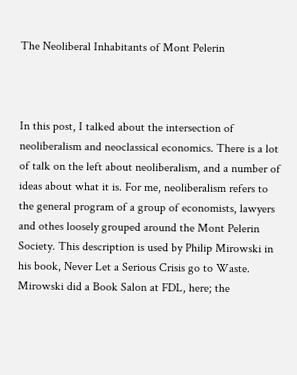The Neoliberal Inhabitants of Mont Pelerin



In this post, I talked about the intersection of neoliberalism and neoclassical economics. There is a lot of talk on the left about neoliberalism, and a number of ideas about what it is. For me, neoliberalism refers to the general program of a group of economists, lawyers and othes loosely grouped around the Mont Pelerin Society. This description is used by Philip Mirowski in his book, Never Let a Serious Crisis go to Waste. Mirowski did a Book Salon at FDL, here; the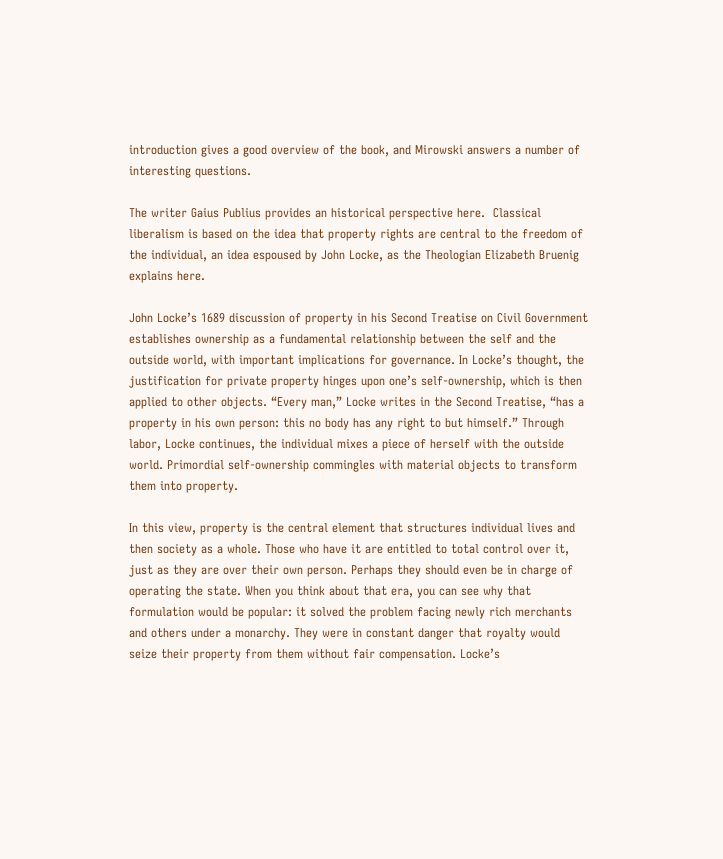introduction gives a good overview of the book, and Mirowski answers a number of interesting questions.

The writer Gaius Publius provides an historical perspective here.  Classical liberalism is based on the idea that property rights are central to the freedom of the individual, an idea espoused by John Locke, as the Theologian Elizabeth Bruenig explains here.

John Locke’s 1689 discussion of property in his Second Treatise on Civil Government establishes ownership as a fundamental relationship between the self and the outside world, with important implications for governance. In Locke’s thought, the justification for private property hinges upon one’s self-ownership, which is then applied to other objects. “Every man,” Locke writes in the Second Treatise, “has a property in his own person: this no body has any right to but himself.” Through labor, Locke continues, the individual mixes a piece of herself with the outside world. Primordial self-ownership commingles with material objects to transform them into property.

In this view, property is the central element that structures individual lives and then society as a whole. Those who have it are entitled to total control over it, just as they are over their own person. Perhaps they should even be in charge of operating the state. When you think about that era, you can see why that formulation would be popular: it solved the problem facing newly rich merchants and others under a monarchy. They were in constant danger that royalty would seize their property from them without fair compensation. Locke’s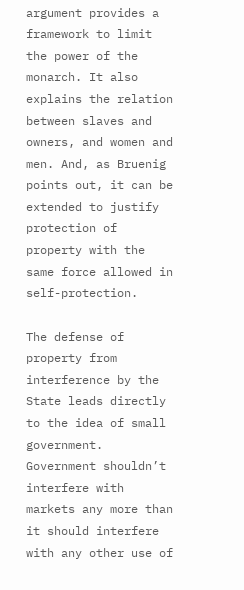argument provides a framework to limit the power of the monarch. It also explains the relation between slaves and owners, and women and men. And, as Bruenig points out, it can be extended to justify protection of property with the same force allowed in self-protection.

The defense of property from interference by the State leads directly to the idea of small government. Government shouldn’t interfere with markets any more than it should interfere with any other use of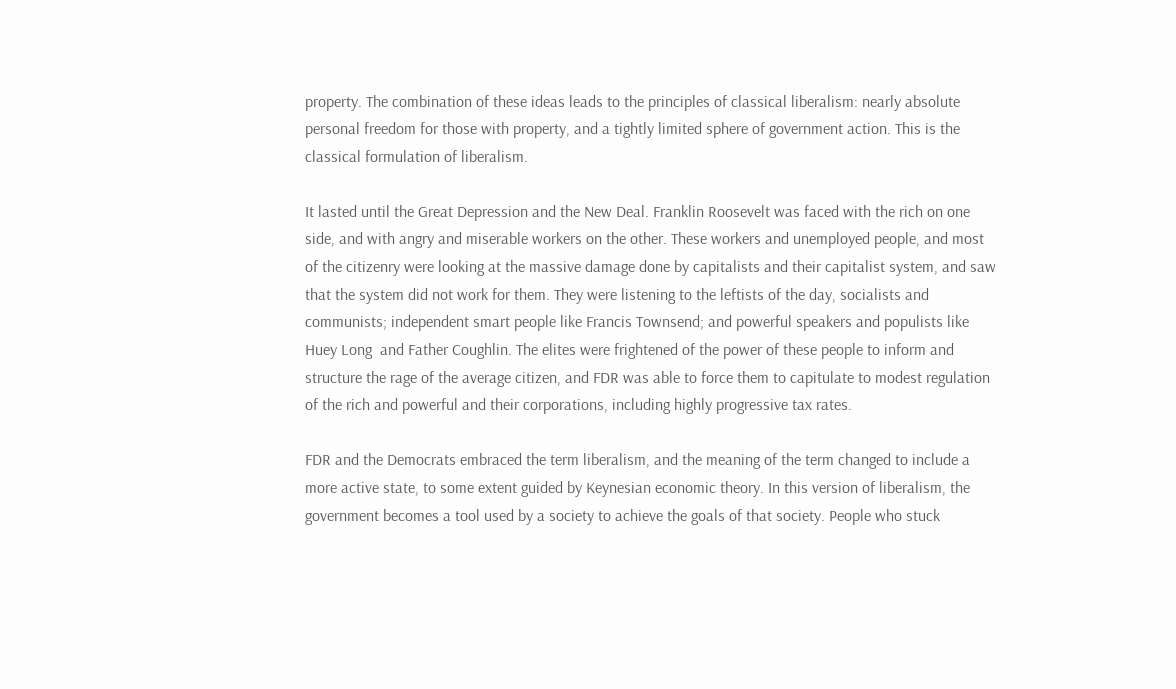property. The combination of these ideas leads to the principles of classical liberalism: nearly absolute personal freedom for those with property, and a tightly limited sphere of government action. This is the classical formulation of liberalism.

It lasted until the Great Depression and the New Deal. Franklin Roosevelt was faced with the rich on one side, and with angry and miserable workers on the other. These workers and unemployed people, and most of the citizenry were looking at the massive damage done by capitalists and their capitalist system, and saw that the system did not work for them. They were listening to the leftists of the day, socialists and communists; independent smart people like Francis Townsend; and powerful speakers and populists like Huey Long  and Father Coughlin. The elites were frightened of the power of these people to inform and structure the rage of the average citizen, and FDR was able to force them to capitulate to modest regulation of the rich and powerful and their corporations, including highly progressive tax rates.

FDR and the Democrats embraced the term liberalism, and the meaning of the term changed to include a more active state, to some extent guided by Keynesian economic theory. In this version of liberalism, the government becomes a tool used by a society to achieve the goals of that society. People who stuck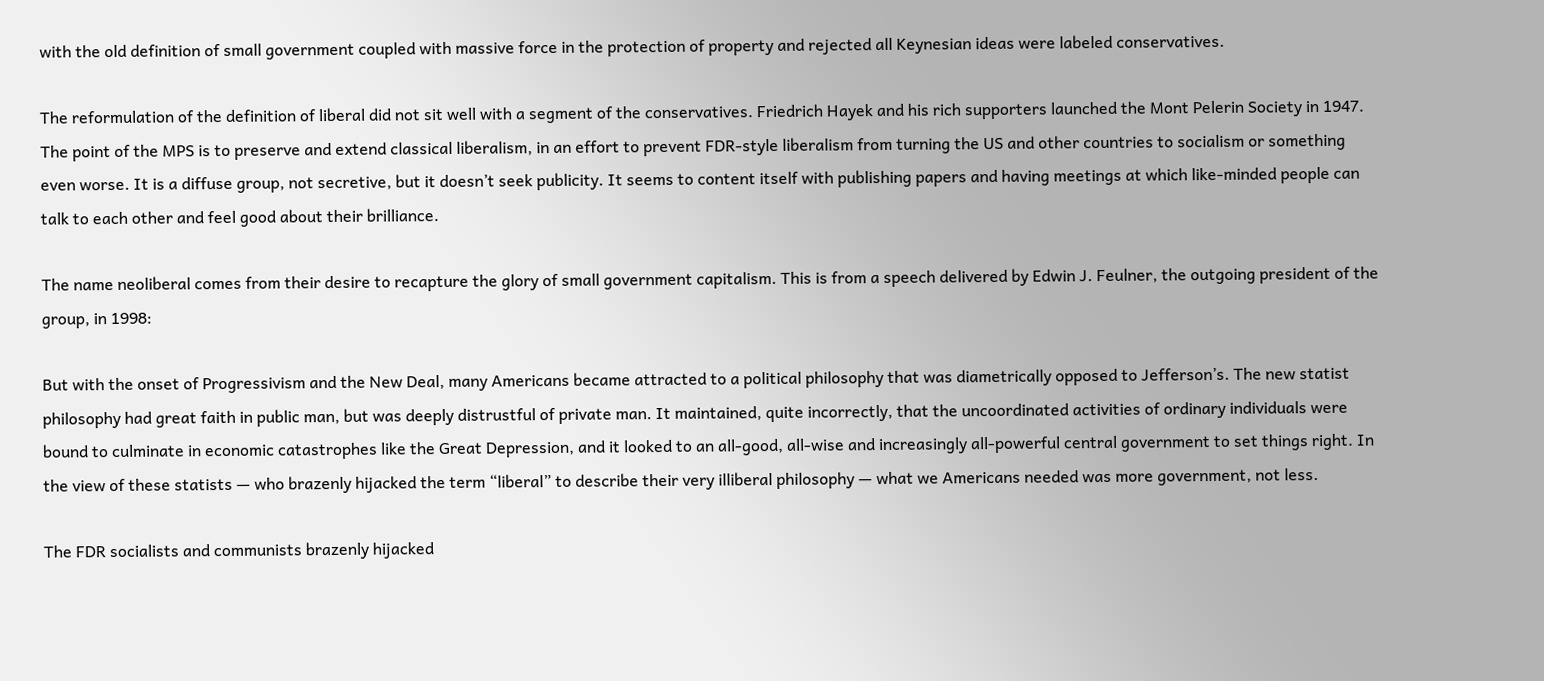with the old definition of small government coupled with massive force in the protection of property and rejected all Keynesian ideas were labeled conservatives.

The reformulation of the definition of liberal did not sit well with a segment of the conservatives. Friedrich Hayek and his rich supporters launched the Mont Pelerin Society in 1947. The point of the MPS is to preserve and extend classical liberalism, in an effort to prevent FDR-style liberalism from turning the US and other countries to socialism or something even worse. It is a diffuse group, not secretive, but it doesn’t seek publicity. It seems to content itself with publishing papers and having meetings at which like-minded people can talk to each other and feel good about their brilliance.

The name neoliberal comes from their desire to recapture the glory of small government capitalism. This is from a speech delivered by Edwin J. Feulner, the outgoing president of the group, in 1998:

But with the onset of Progressivism and the New Deal, many Americans became attracted to a political philosophy that was diametrically opposed to Jefferson’s. The new statist philosophy had great faith in public man, but was deeply distrustful of private man. It maintained, quite incorrectly, that the uncoordinated activities of ordinary individuals were bound to culminate in economic catastrophes like the Great Depression, and it looked to an all-good, all-wise and increasingly all-powerful central government to set things right. In the view of these statists — who brazenly hijacked the term “liberal” to describe their very illiberal philosophy — what we Americans needed was more government, not less.

The FDR socialists and communists brazenly hijacked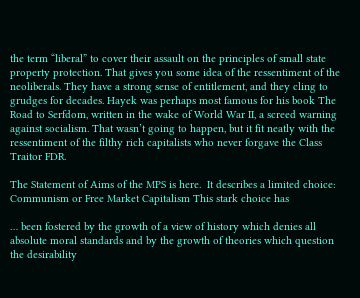the term “liberal” to cover their assault on the principles of small state property protection. That gives you some idea of the ressentiment of the neoliberals. They have a strong sense of entitlement, and they cling to grudges for decades. Hayek was perhaps most famous for his book The Road to Serfdom, written in the wake of World War II, a screed warning against socialism. That wasn’t going to happen, but it fit neatly with the ressentiment of the filthy rich capitalists who never forgave the Class Traitor FDR.

The Statement of Aims of the MPS is here.  It describes a limited choice: Communism or Free Market Capitalism This stark choice has

… been fostered by the growth of a view of history which denies all absolute moral standards and by the growth of theories which question the desirability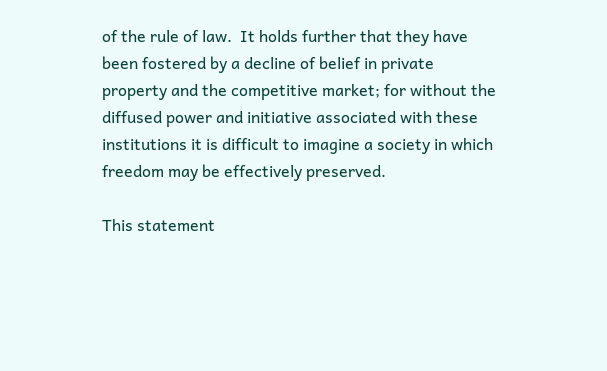of the rule of law.  It holds further that they have been fostered by a decline of belief in private property and the competitive market; for without the diffused power and initiative associated with these institutions it is difficult to imagine a society in which freedom may be effectively preserved.

This statement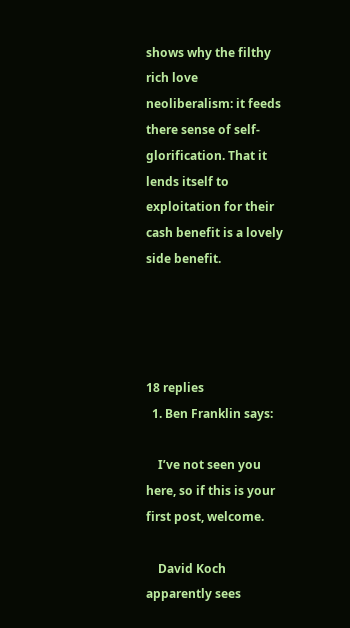shows why the filthy rich love neoliberalism: it feeds there sense of self-glorification. That it lends itself to exploitation for their cash benefit is a lovely side benefit.




18 replies
  1. Ben Franklin says:

    I’ve not seen you here, so if this is your first post, welcome.

    David Koch apparently sees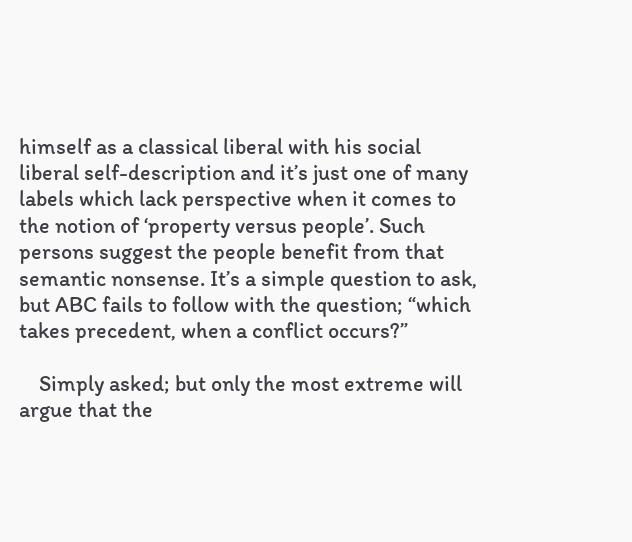himself as a classical liberal with his social liberal self-description and it’s just one of many labels which lack perspective when it comes to the notion of ‘property versus people’. Such persons suggest the people benefit from that semantic nonsense. It’s a simple question to ask, but ABC fails to follow with the question; “which takes precedent, when a conflict occurs?”

    Simply asked; but only the most extreme will argue that the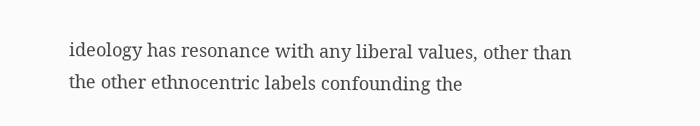ideology has resonance with any liberal values, other than the other ethnocentric labels confounding the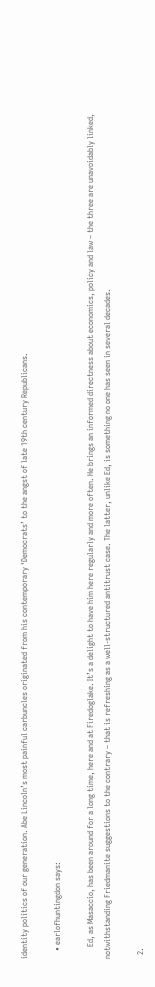identity politics of our generation. Abe Lincoln’s most painful carbuncles originated from his contemporary ‘Democrats’ to the angst of late 19th century Republicans.

    • earlofhuntingdon says:

      Ed, as Masaccio, has been around for a long time, here and at Firedoglake. It’s a delight to have him here regularly and more often. He brings an informed directness about economics, policy and law – the three are unavoidably linked, notwithstanding Friedmanite suggestions to the contrary – that is refreshing as a well-structured antitrust case. The latter, unlike Ed, is something no one has seen in several decades.

  2.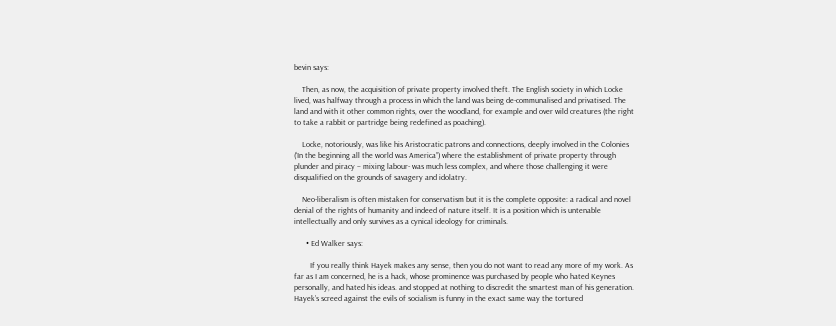bevin says:

    Then, as now, the acquisition of private property involved theft. The English society in which Locke lived, was halfway through a process in which the land was being de-communalised and privatised. The land and with it other common rights, over the woodland, for example and over wild creatures (the right to take a rabbit or partridge being redefined as poaching).

    Locke, notoriously, was like his Aristocratic patrons and connections, deeply involved in the Colonies (‘In the beginning all the world was America”) where the establishment of private property through plunder and piracy – mixing labour- was much less complex, and where those challenging it were disqualified on the grounds of savagery and idolatry.

    Neo-liberalism is often mistaken for conservatism but it is the complete opposite: a radical and novel denial of the rights of humanity and indeed of nature itself. It is a position which is untenable intellectually and only survives as a cynical ideology for criminals.

      • Ed Walker says:

        If you really think Hayek makes any sense, then you do not want to read any more of my work. As far as I am concerned, he is a hack, whose prominence was purchased by people who hated Keynes personally, and hated his ideas. and stopped at nothing to discredit the smartest man of his generation. Hayek’s screed against the evils of socialism is funny in the exact same way the tortured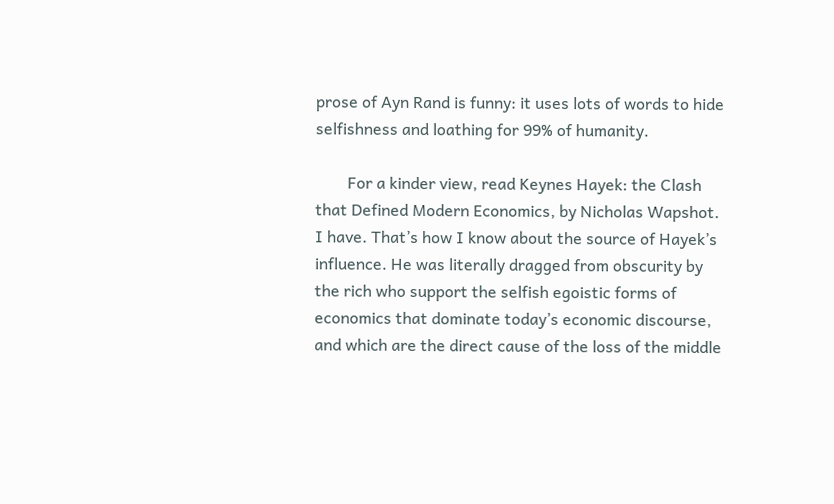prose of Ayn Rand is funny: it uses lots of words to hide selfishness and loathing for 99% of humanity.

        For a kinder view, read Keynes Hayek: the Clash that Defined Modern Economics, by Nicholas Wapshot. I have. That’s how I know about the source of Hayek’s influence. He was literally dragged from obscurity by the rich who support the selfish egoistic forms of economics that dominate today’s economic discourse, and which are the direct cause of the loss of the middle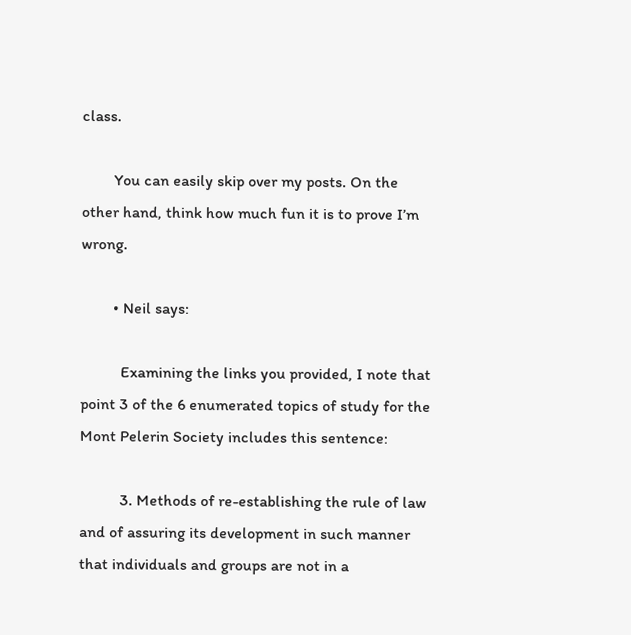class.

        You can easily skip over my posts. On the other hand, think how much fun it is to prove I’m wrong.

        • Neil says:

          Examining the links you provided, I note that point 3 of the 6 enumerated topics of study for the Mont Pelerin Society includes this sentence:

          3. Methods of re-establishing the rule of law and of assuring its development in such manner that individuals and groups are not in a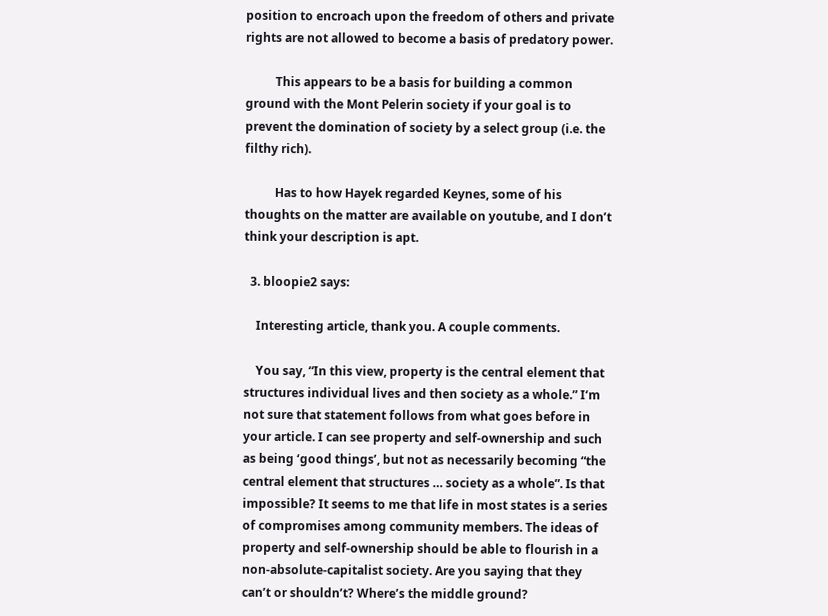position to encroach upon the freedom of others and private rights are not allowed to become a basis of predatory power.

          This appears to be a basis for building a common ground with the Mont Pelerin society if your goal is to prevent the domination of society by a select group (i.e. the filthy rich).

          Has to how Hayek regarded Keynes, some of his thoughts on the matter are available on youtube, and I don’t think your description is apt.

  3. bloopie2 says:

    Interesting article, thank you. A couple comments.

    You say, “In this view, property is the central element that structures individual lives and then society as a whole.” I‘m not sure that statement follows from what goes before in your article. I can see property and self-ownership and such as being ‘good things’, but not as necessarily becoming “the central element that structures … society as a whole”. Is that impossible? It seems to me that life in most states is a series of compromises among community members. The ideas of property and self-ownership should be able to flourish in a non-absolute-capitalist society. Are you saying that they can’t or shouldn’t? Where’s the middle ground?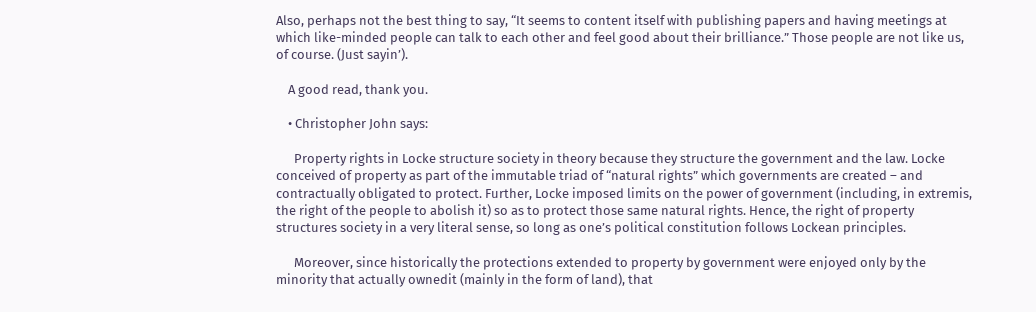Also, perhaps not the best thing to say, “It seems to content itself with publishing papers and having meetings at which like-minded people can talk to each other and feel good about their brilliance.” Those people are not like us, of course. (Just sayin’).

    A good read, thank you.

    • Christopher John says:

      Property rights in Locke structure society in theory because they structure the government and the law. Locke conceived of property as part of the immutable triad of “natural rights” which governments are created – and contractually obligated to protect. Further, Locke imposed limits on the power of government (including, in extremis, the right of the people to abolish it) so as to protect those same natural rights. Hence, the right of property structures society in a very literal sense, so long as one’s political constitution follows Lockean principles.

      Moreover, since historically the protections extended to property by government were enjoyed only by the minority that actually ownedit (mainly in the form of land), that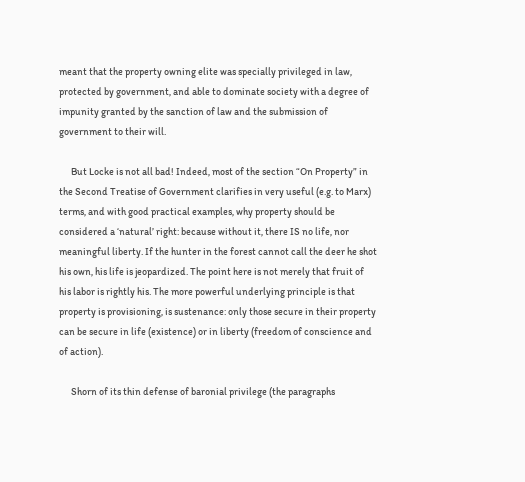meant that the property owning elite was specially privileged in law, protected by government, and able to dominate society with a degree of impunity granted by the sanction of law and the submission of government to their will.

      But Locke is not all bad! Indeed, most of the section “On Property” in the Second Treatise of Government clarifies in very useful (e.g. to Marx) terms, and with good practical examples, why property should be considered a ‘natural’ right: because without it, there IS no life, nor meaningful liberty. If the hunter in the forest cannot call the deer he shot his own, his life is jeopardized. The point here is not merely that fruit of his labor is rightly his. The more powerful underlying principle is that property is provisioning, is sustenance: only those secure in their property can be secure in life (existence) or in liberty (freedom of conscience and of action).

      Shorn of its thin defense of baronial privilege (the paragraphs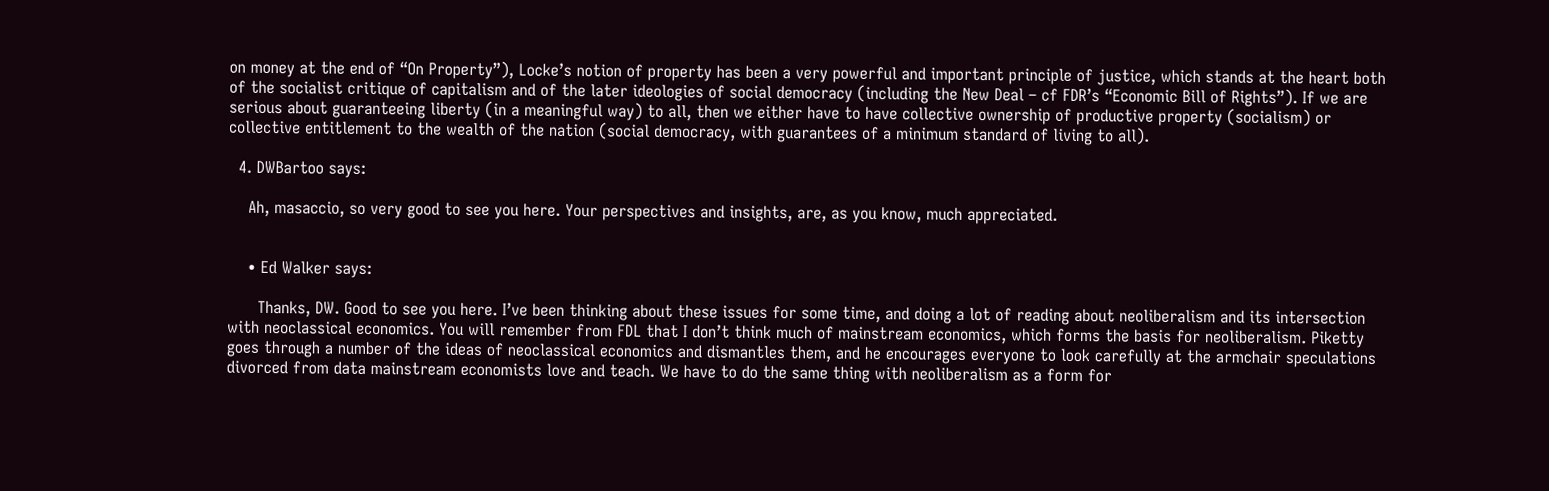on money at the end of “On Property”), Locke’s notion of property has been a very powerful and important principle of justice, which stands at the heart both of the socialist critique of capitalism and of the later ideologies of social democracy (including the New Deal – cf FDR’s “Economic Bill of Rights”). If we are serious about guaranteeing liberty (in a meaningful way) to all, then we either have to have collective ownership of productive property (socialism) or collective entitlement to the wealth of the nation (social democracy, with guarantees of a minimum standard of living to all).

  4. DWBartoo says:

    Ah, masaccio, so very good to see you here. Your perspectives and insights, are, as you know, much appreciated.


    • Ed Walker says:

      Thanks, DW. Good to see you here. I’ve been thinking about these issues for some time, and doing a lot of reading about neoliberalism and its intersection with neoclassical economics. You will remember from FDL that I don’t think much of mainstream economics, which forms the basis for neoliberalism. Piketty goes through a number of the ideas of neoclassical economics and dismantles them, and he encourages everyone to look carefully at the armchair speculations divorced from data mainstream economists love and teach. We have to do the same thing with neoliberalism as a form for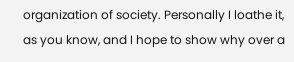organization of society. Personally I loathe it, as you know, and I hope to show why over a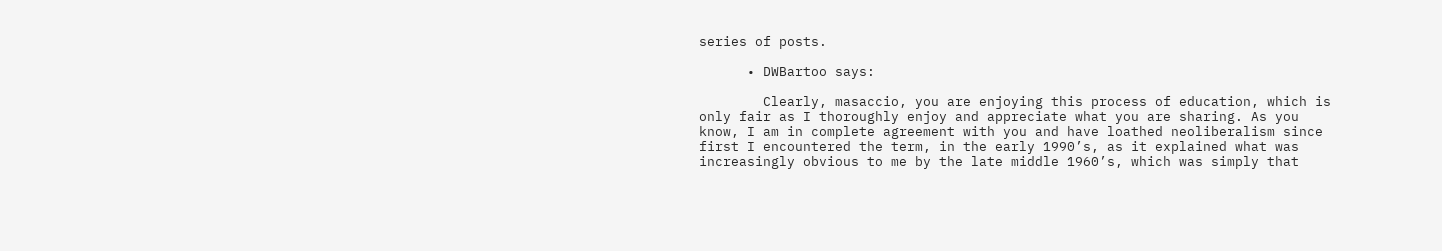series of posts.

      • DWBartoo says:

        Clearly, masaccio, you are enjoying this process of education, which is only fair as I thoroughly enjoy and appreciate what you are sharing. As you know, I am in complete agreement with you and have loathed neoliberalism since first I encountered the term, in the early 1990’s, as it explained what was increasingly obvious to me by the late middle 1960’s, which was simply that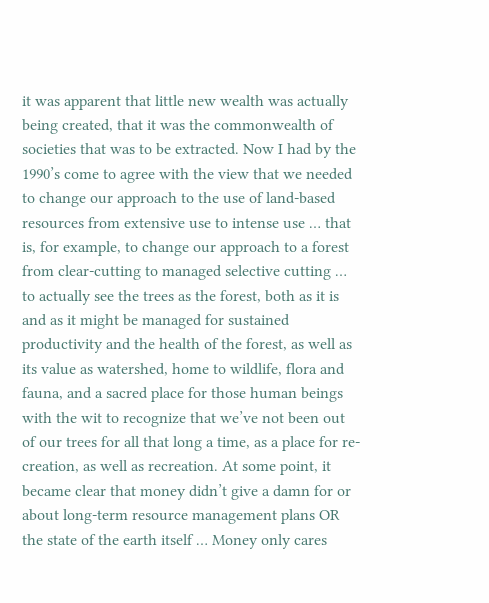it was apparent that little new wealth was actually being created, that it was the commonwealth of societies that was to be extracted. Now I had by the 1990’s come to agree with the view that we needed to change our approach to the use of land-based resources from extensive use to intense use … that is, for example, to change our approach to a forest from clear-cutting to managed selective cutting … to actually see the trees as the forest, both as it is and as it might be managed for sustained productivity and the health of the forest, as well as its value as watershed, home to wildlife, flora and fauna, and a sacred place for those human beings with the wit to recognize that we’ve not been out of our trees for all that long a time, as a place for re-creation, as well as recreation. At some point, it became clear that money didn’t give a damn for or about long-term resource management plans OR the state of the earth itself … Money only cares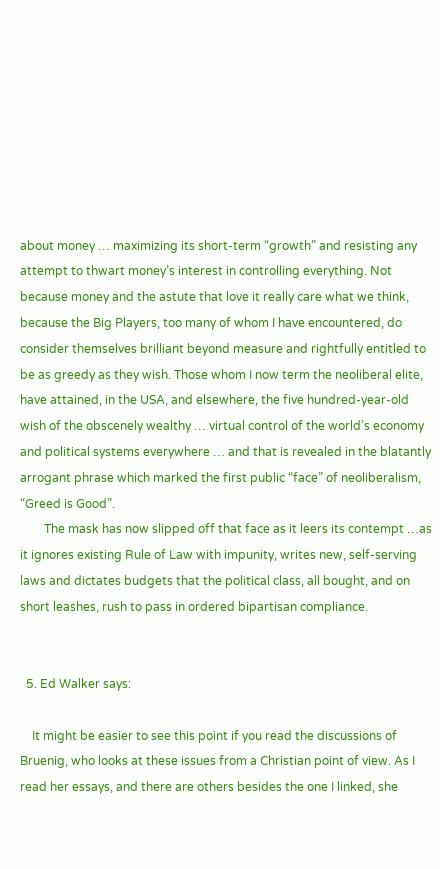about money … maximizing its short-term “growth” and resisting any attempt to thwart money’s interest in controlling everything. Not because money and the astute that love it really care what we think, because the Big Players, too many of whom I have encountered, do consider themselves brilliant beyond measure and rightfully entitled to be as greedy as they wish. Those whom I now term the neoliberal elite, have attained, in the USA, and elsewhere, the five hundred-year-old wish of the obscenely wealthy … virtual control of the world’s economy and political systems everywhere … and that is revealed in the blatantly arrogant phrase which marked the first public “face” of neoliberalism, “Greed is Good”.
        The mask has now slipped off that face as it leers its contempt …as it ignores existing Rule of Law with impunity, writes new, self-serving laws and dictates budgets that the political class, all bought, and on short leashes, rush to pass in ordered bipartisan compliance.


  5. Ed Walker says:

    It might be easier to see this point if you read the discussions of Bruenig, who looks at these issues from a Christian point of view. As I read her essays, and there are others besides the one I linked, she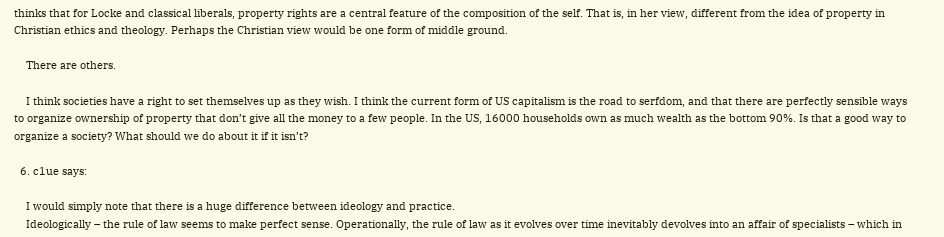thinks that for Locke and classical liberals, property rights are a central feature of the composition of the self. That is, in her view, different from the idea of property in Christian ethics and theology. Perhaps the Christian view would be one form of middle ground.

    There are others.

    I think societies have a right to set themselves up as they wish. I think the current form of US capitalism is the road to serfdom, and that there are perfectly sensible ways to organize ownership of property that don’t give all the money to a few people. In the US, 16000 households own as much wealth as the bottom 90%. Is that a good way to organize a society? What should we do about it if it isn’t?

  6. c1ue says:

    I would simply note that there is a huge difference between ideology and practice.
    Ideologically – the rule of law seems to make perfect sense. Operationally, the rule of law as it evolves over time inevitably devolves into an affair of specialists – which in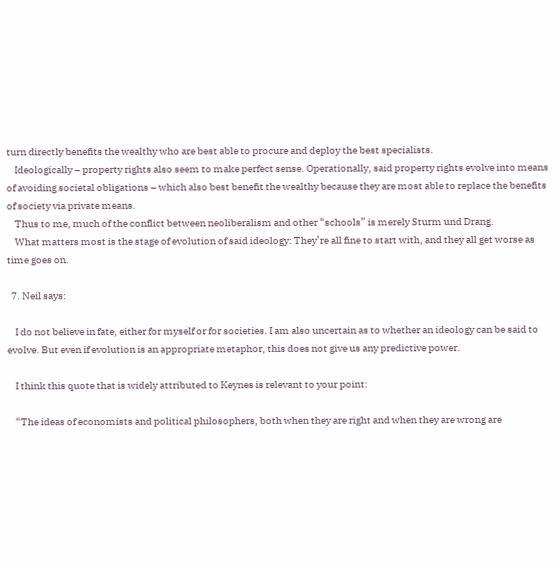turn directly benefits the wealthy who are best able to procure and deploy the best specialists.
    Ideologically – property rights also seem to make perfect sense. Operationally, said property rights evolve into means of avoiding societal obligations – which also best benefit the wealthy because they are most able to replace the benefits of society via private means.
    Thus to me, much of the conflict between neoliberalism and other “schools” is merely Sturm und Drang.
    What matters most is the stage of evolution of said ideology: They’re all fine to start with, and they all get worse as time goes on.

  7. Neil says:

    I do not believe in fate, either for myself or for societies. I am also uncertain as to whether an ideology can be said to evolve. But even if evolution is an appropriate metaphor, this does not give us any predictive power.

    I think this quote that is widely attributed to Keynes is relevant to your point:

    “The ideas of economists and political philosophers, both when they are right and when they are wrong are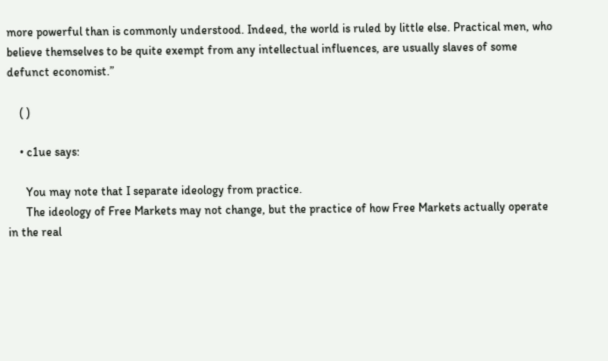more powerful than is commonly understood. Indeed, the world is ruled by little else. Practical men, who believe themselves to be quite exempt from any intellectual influences, are usually slaves of some defunct economist.”

    ( )

    • c1ue says:

      You may note that I separate ideology from practice.
      The ideology of Free Markets may not change, but the practice of how Free Markets actually operate in the real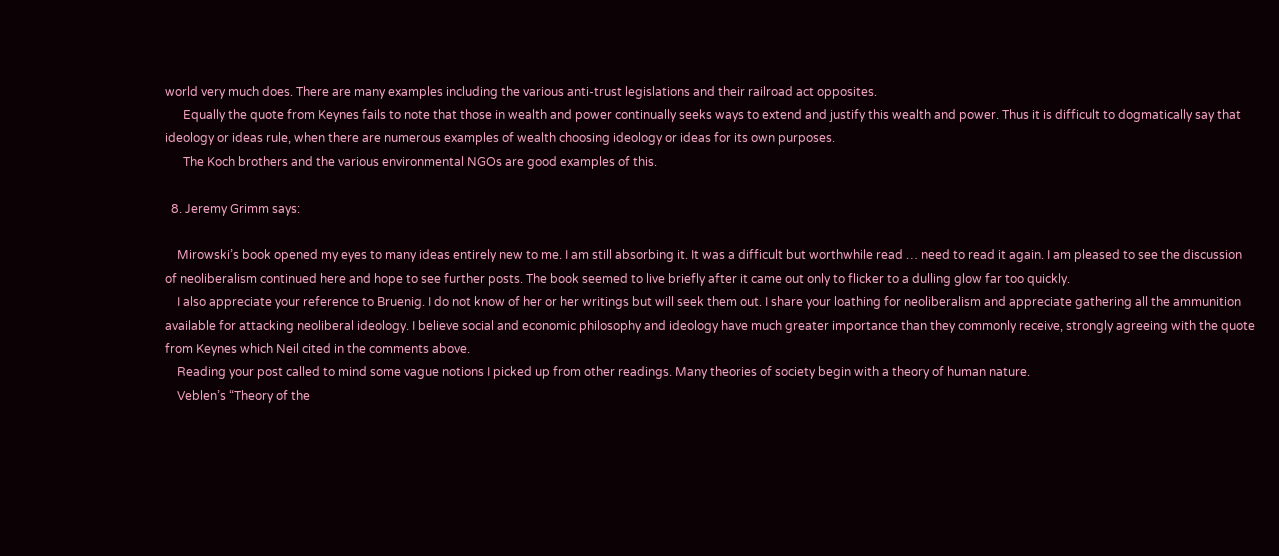world very much does. There are many examples including the various anti-trust legislations and their railroad act opposites.
      Equally the quote from Keynes fails to note that those in wealth and power continually seeks ways to extend and justify this wealth and power. Thus it is difficult to dogmatically say that ideology or ideas rule, when there are numerous examples of wealth choosing ideology or ideas for its own purposes.
      The Koch brothers and the various environmental NGOs are good examples of this.

  8. Jeremy Grimm says:

    Mirowski’s book opened my eyes to many ideas entirely new to me. I am still absorbing it. It was a difficult but worthwhile read … need to read it again. I am pleased to see the discussion of neoliberalism continued here and hope to see further posts. The book seemed to live briefly after it came out only to flicker to a dulling glow far too quickly.
    I also appreciate your reference to Bruenig. I do not know of her or her writings but will seek them out. I share your loathing for neoliberalism and appreciate gathering all the ammunition available for attacking neoliberal ideology. I believe social and economic philosophy and ideology have much greater importance than they commonly receive, strongly agreeing with the quote from Keynes which Neil cited in the comments above.
    Reading your post called to mind some vague notions I picked up from other readings. Many theories of society begin with a theory of human nature.
    Veblen’s “Theory of the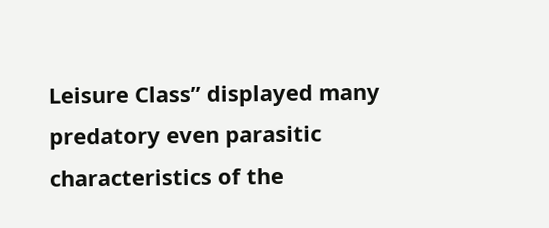Leisure Class” displayed many predatory even parasitic characteristics of the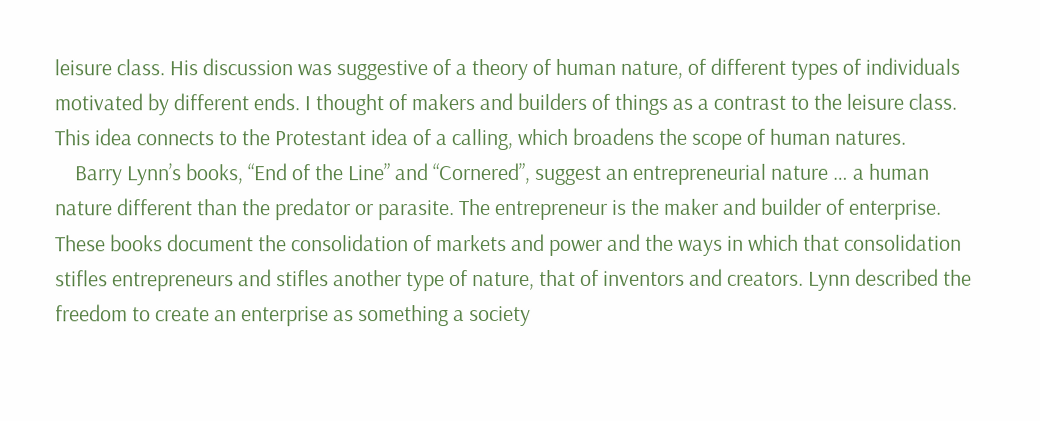leisure class. His discussion was suggestive of a theory of human nature, of different types of individuals motivated by different ends. I thought of makers and builders of things as a contrast to the leisure class. This idea connects to the Protestant idea of a calling, which broadens the scope of human natures.
    Barry Lynn’s books, “End of the Line” and “Cornered”, suggest an entrepreneurial nature … a human nature different than the predator or parasite. The entrepreneur is the maker and builder of enterprise. These books document the consolidation of markets and power and the ways in which that consolidation stifles entrepreneurs and stifles another type of nature, that of inventors and creators. Lynn described the freedom to create an enterprise as something a society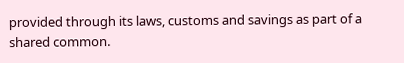provided through its laws, customs and savings as part of a shared common.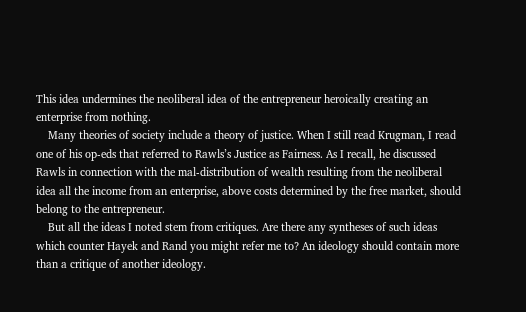This idea undermines the neoliberal idea of the entrepreneur heroically creating an enterprise from nothing.
    Many theories of society include a theory of justice. When I still read Krugman, I read one of his op-eds that referred to Rawls’s Justice as Fairness. As I recall, he discussed Rawls in connection with the mal-distribution of wealth resulting from the neoliberal idea all the income from an enterprise, above costs determined by the free market, should belong to the entrepreneur.
    But all the ideas I noted stem from critiques. Are there any syntheses of such ideas which counter Hayek and Rand you might refer me to? An ideology should contain more than a critique of another ideology.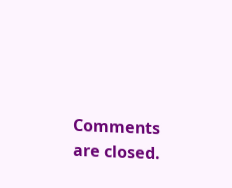Comments are closed.